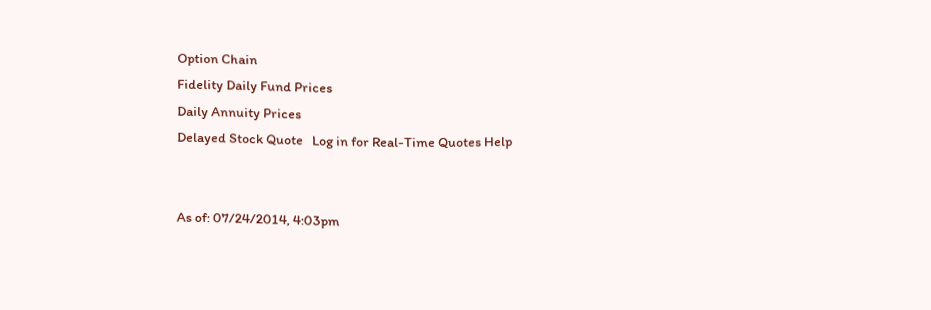Option Chain
Fidelity Daily Fund Prices
Daily Annuity Prices
Delayed Stock Quote   Log in for Real-Time Quotes Help


As of: 07/24/2014, 4:03pm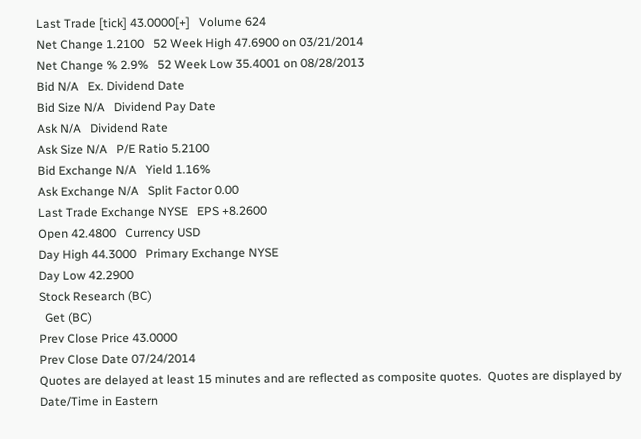Last Trade [tick] 43.0000[+]   Volume 624
Net Change 1.2100   52 Week High 47.6900 on 03/21/2014
Net Change % 2.9%   52 Week Low 35.4001 on 08/28/2013
Bid N/A   Ex. Dividend Date
Bid Size N/A   Dividend Pay Date
Ask N/A   Dividend Rate
Ask Size N/A   P/E Ratio 5.2100
Bid Exchange N/A   Yield 1.16%
Ask Exchange N/A   Split Factor 0.00
Last Trade Exchange NYSE   EPS +8.2600
Open 42.4800   Currency USD
Day High 44.3000   Primary Exchange NYSE
Day Low 42.2900
Stock Research (BC)
  Get (BC)
Prev Close Price 43.0000
Prev Close Date 07/24/2014
Quotes are delayed at least 15 minutes and are reflected as composite quotes.  Quotes are displayed by Date/Time in Eastern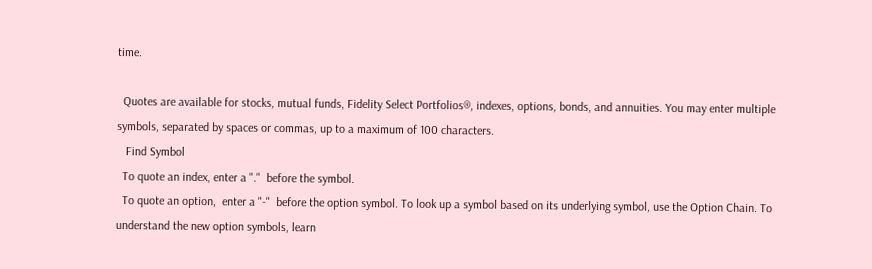time.

  Quotes are available for stocks, mutual funds, Fidelity Select Portfolios®, indexes, options, bonds, and annuities. You may enter multiple symbols, separated by spaces or commas, up to a maximum of 100 characters.
   Find Symbol
  To quote an index, enter a "."  before the symbol.
  To quote an option,  enter a "-"  before the option symbol. To look up a symbol based on its underlying symbol, use the Option Chain. To understand the new option symbols, learn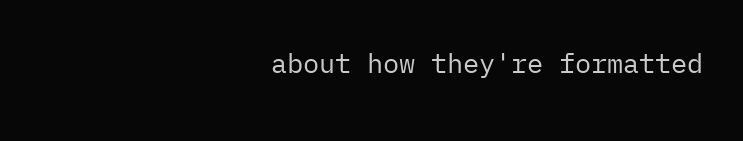about how they're formatted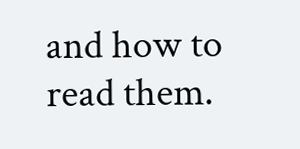and how to read them.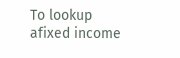To lookup afixed income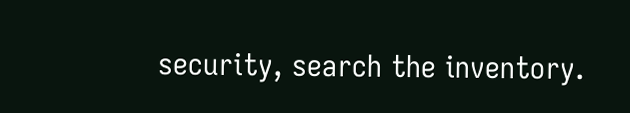security, search the inventory.